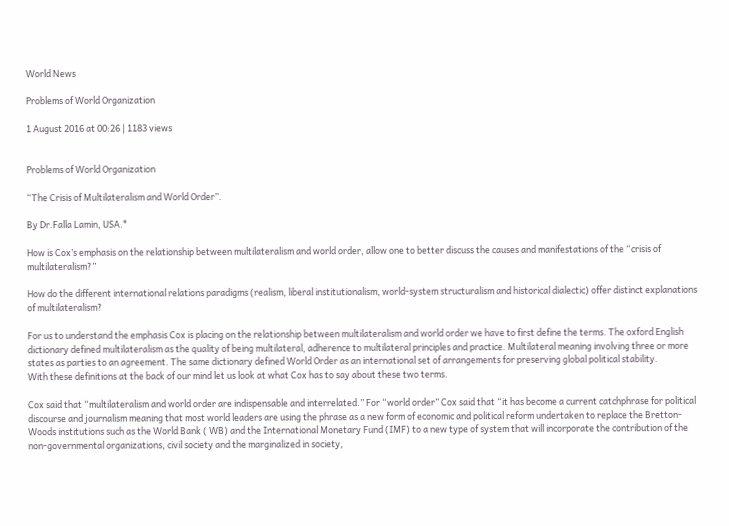World News

Problems of World Organization

1 August 2016 at 00:26 | 1183 views


Problems of World Organization

“The Crisis of Multilateralism and World Order”.

By Dr.Falla Lamin, USA.*

How is Cox’s emphasis on the relationship between multilateralism and world order, allow one to better discuss the causes and manifestations of the “crisis of multilateralism?”

How do the different international relations paradigms (realism, liberal institutionalism, world-system structuralism and historical dialectic) offer distinct explanations of multilateralism?

For us to understand the emphasis Cox is placing on the relationship between multilateralism and world order we have to first define the terms. The oxford English dictionary defined multilateralism as the quality of being multilateral, adherence to multilateral principles and practice. Multilateral meaning involving three or more states as parties to an agreement. The same dictionary defined World Order as an international set of arrangements for preserving global political stability.
With these definitions at the back of our mind let us look at what Cox has to say about these two terms.

Cox said that “multilateralism and world order are indispensable and interrelated.” For “world order” Cox said that “it has become a current catchphrase for political discourse and journalism meaning that most world leaders are using the phrase as a new form of economic and political reform undertaken to replace the Bretton-Woods institutions such as the World Bank ( WB) and the International Monetary Fund (IMF) to a new type of system that will incorporate the contribution of the non-governmental organizations, civil society and the marginalized in society,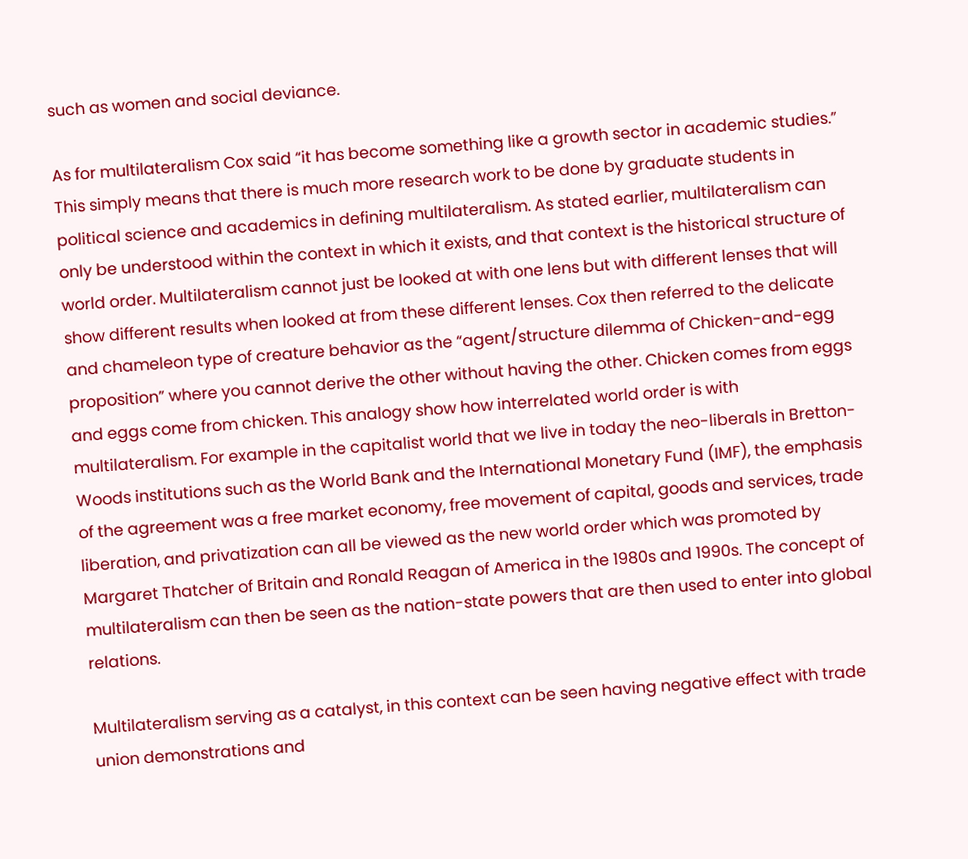such as women and social deviance.

As for multilateralism Cox said “it has become something like a growth sector in academic studies.” This simply means that there is much more research work to be done by graduate students in political science and academics in defining multilateralism. As stated earlier, multilateralism can only be understood within the context in which it exists, and that context is the historical structure of world order. Multilateralism cannot just be looked at with one lens but with different lenses that will show different results when looked at from these different lenses. Cox then referred to the delicate and chameleon type of creature behavior as the “agent/structure dilemma of Chicken-and-egg proposition” where you cannot derive the other without having the other. Chicken comes from eggs and eggs come from chicken. This analogy show how interrelated world order is with multilateralism. For example in the capitalist world that we live in today the neo-liberals in Bretton-Woods institutions such as the World Bank and the International Monetary Fund (IMF), the emphasis of the agreement was a free market economy, free movement of capital, goods and services, trade liberation, and privatization can all be viewed as the new world order which was promoted by Margaret Thatcher of Britain and Ronald Reagan of America in the 1980s and 1990s. The concept of multilateralism can then be seen as the nation-state powers that are then used to enter into global relations.

Multilateralism serving as a catalyst, in this context can be seen having negative effect with trade union demonstrations and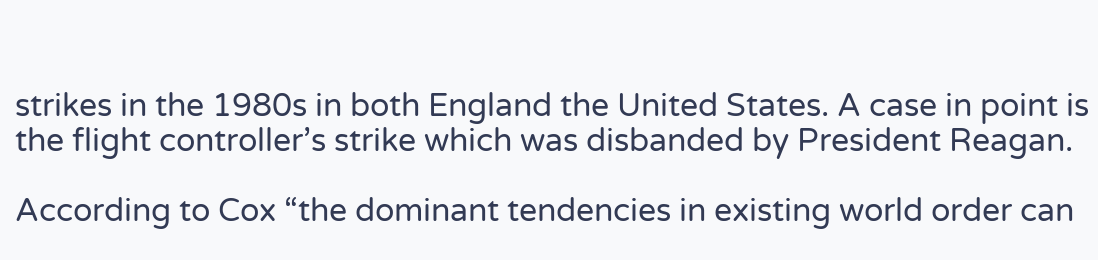strikes in the 1980s in both England the United States. A case in point is the flight controller’s strike which was disbanded by President Reagan.

According to Cox “the dominant tendencies in existing world order can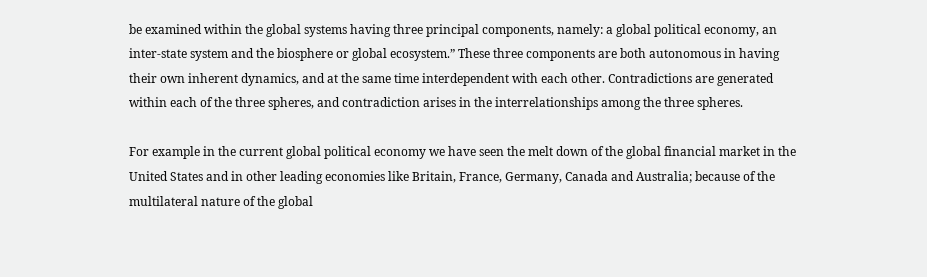be examined within the global systems having three principal components, namely: a global political economy, an inter-state system and the biosphere or global ecosystem.” These three components are both autonomous in having their own inherent dynamics, and at the same time interdependent with each other. Contradictions are generated within each of the three spheres, and contradiction arises in the interrelationships among the three spheres.

For example in the current global political economy we have seen the melt down of the global financial market in the United States and in other leading economies like Britain, France, Germany, Canada and Australia; because of the multilateral nature of the global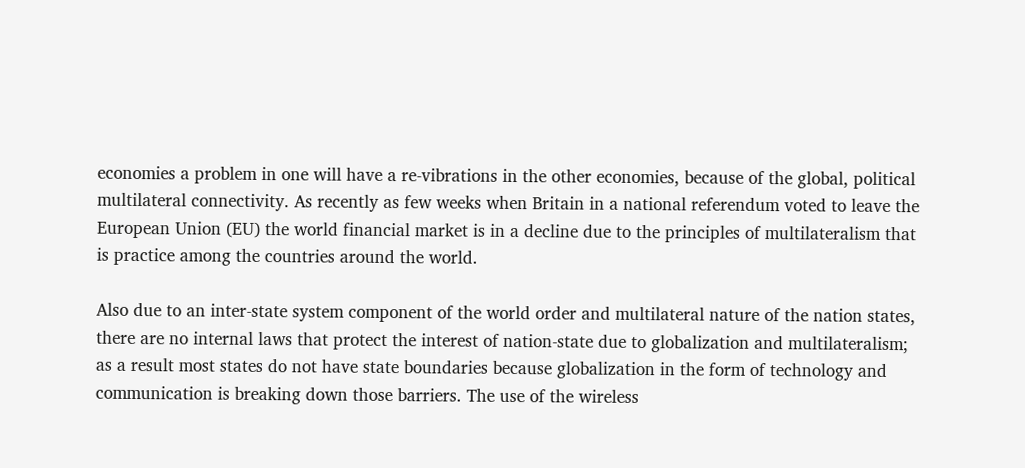economies a problem in one will have a re-vibrations in the other economies, because of the global, political multilateral connectivity. As recently as few weeks when Britain in a national referendum voted to leave the European Union (EU) the world financial market is in a decline due to the principles of multilateralism that is practice among the countries around the world.

Also due to an inter-state system component of the world order and multilateral nature of the nation states, there are no internal laws that protect the interest of nation-state due to globalization and multilateralism; as a result most states do not have state boundaries because globalization in the form of technology and communication is breaking down those barriers. The use of the wireless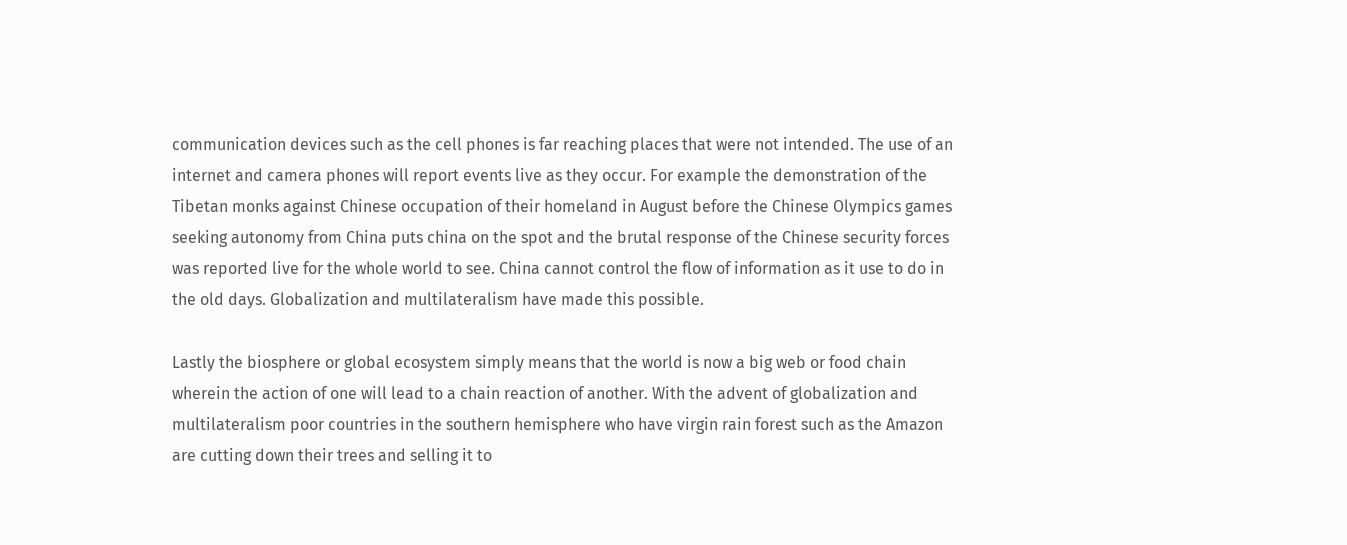communication devices such as the cell phones is far reaching places that were not intended. The use of an internet and camera phones will report events live as they occur. For example the demonstration of the Tibetan monks against Chinese occupation of their homeland in August before the Chinese Olympics games seeking autonomy from China puts china on the spot and the brutal response of the Chinese security forces was reported live for the whole world to see. China cannot control the flow of information as it use to do in the old days. Globalization and multilateralism have made this possible.

Lastly the biosphere or global ecosystem simply means that the world is now a big web or food chain wherein the action of one will lead to a chain reaction of another. With the advent of globalization and multilateralism poor countries in the southern hemisphere who have virgin rain forest such as the Amazon are cutting down their trees and selling it to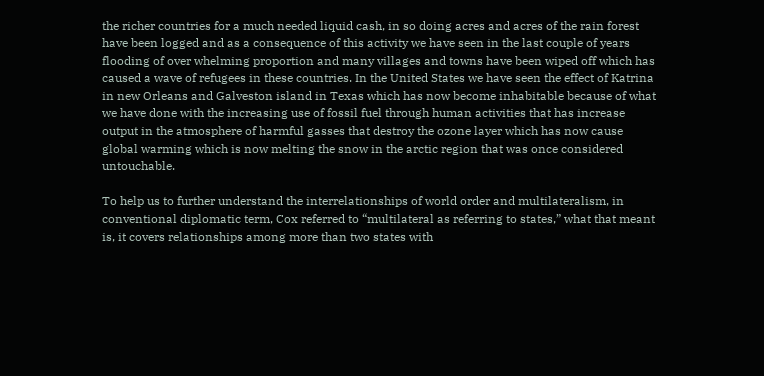the richer countries for a much needed liquid cash, in so doing acres and acres of the rain forest have been logged and as a consequence of this activity we have seen in the last couple of years flooding of over whelming proportion and many villages and towns have been wiped off which has caused a wave of refugees in these countries. In the United States we have seen the effect of Katrina in new Orleans and Galveston island in Texas which has now become inhabitable because of what we have done with the increasing use of fossil fuel through human activities that has increase output in the atmosphere of harmful gasses that destroy the ozone layer which has now cause global warming which is now melting the snow in the arctic region that was once considered untouchable.

To help us to further understand the interrelationships of world order and multilateralism, in conventional diplomatic term, Cox referred to “multilateral as referring to states,” what that meant is, it covers relationships among more than two states with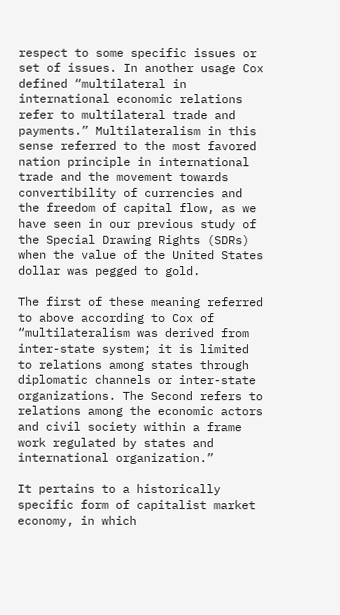respect to some specific issues or set of issues. In another usage Cox defined “multilateral in international economic relations refer to multilateral trade and payments.” Multilateralism in this sense referred to the most favored nation principle in international trade and the movement towards convertibility of currencies and the freedom of capital flow, as we have seen in our previous study of the Special Drawing Rights (SDRs) when the value of the United States dollar was pegged to gold.

The first of these meaning referred to above according to Cox of “multilateralism was derived from inter-state system; it is limited to relations among states through diplomatic channels or inter-state organizations. The Second refers to relations among the economic actors and civil society within a frame work regulated by states and international organization.”

It pertains to a historically specific form of capitalist market economy, in which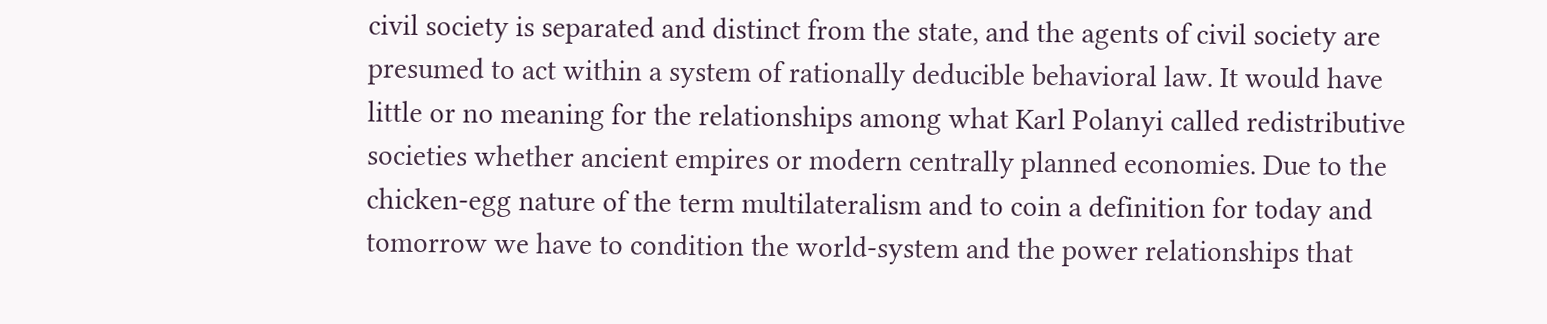civil society is separated and distinct from the state, and the agents of civil society are presumed to act within a system of rationally deducible behavioral law. It would have little or no meaning for the relationships among what Karl Polanyi called redistributive societies whether ancient empires or modern centrally planned economies. Due to the chicken-egg nature of the term multilateralism and to coin a definition for today and tomorrow we have to condition the world-system and the power relationships that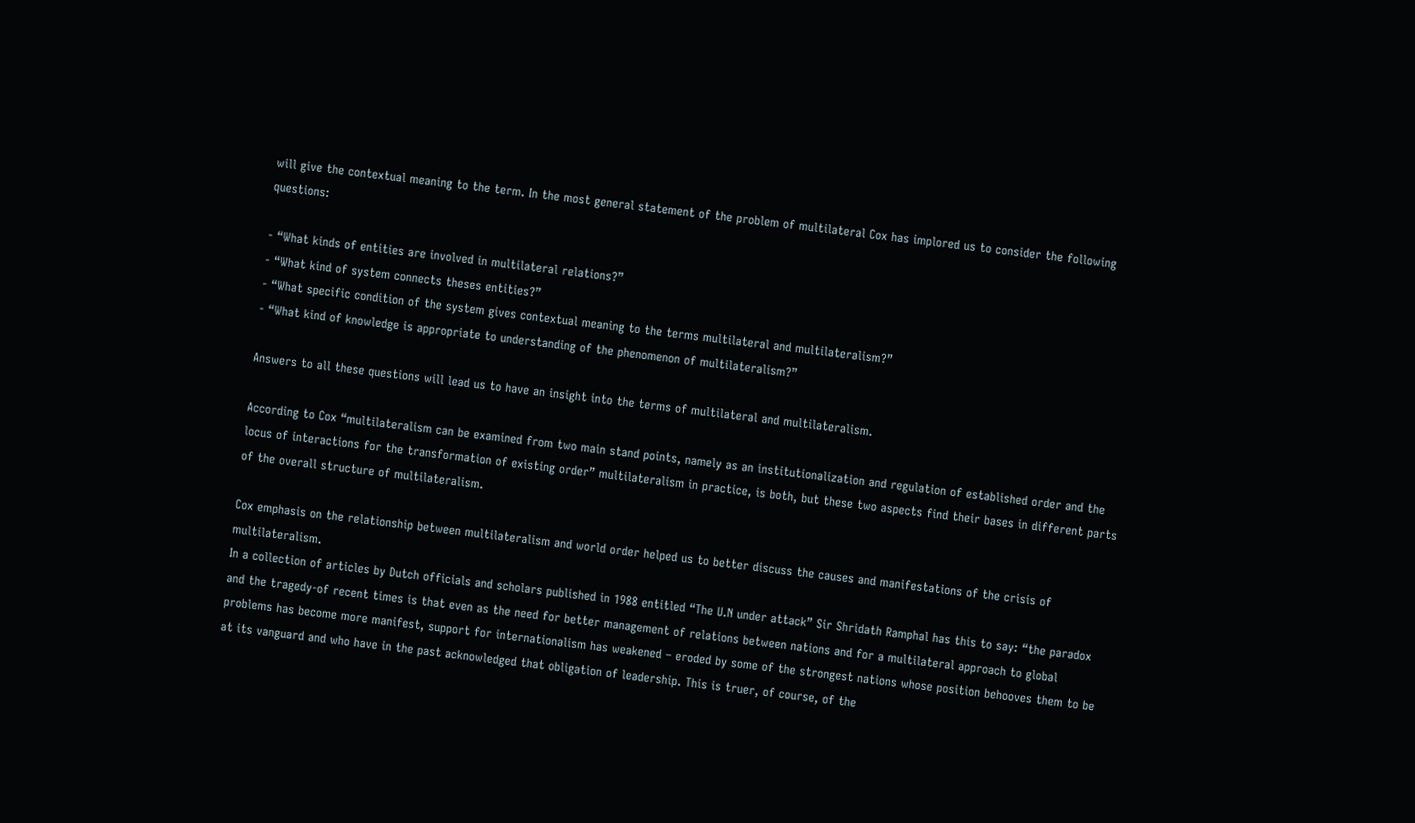will give the contextual meaning to the term. In the most general statement of the problem of multilateral Cox has implored us to consider the following questions:

- “What kinds of entities are involved in multilateral relations?”
- “What kind of system connects theses entities?”
- “What specific condition of the system gives contextual meaning to the terms multilateral and multilateralism?”
- “What kind of knowledge is appropriate to understanding of the phenomenon of multilateralism?”

Answers to all these questions will lead us to have an insight into the terms of multilateral and multilateralism.

According to Cox “multilateralism can be examined from two main stand points, namely as an institutionalization and regulation of established order and the locus of interactions for the transformation of existing order” multilateralism in practice, is both, but these two aspects find their bases in different parts of the overall structure of multilateralism.

Cox emphasis on the relationship between multilateralism and world order helped us to better discuss the causes and manifestations of the crisis of multilateralism.
In a collection of articles by Dutch officials and scholars published in 1988 entitled “The U.N under attack” Sir Shridath Ramphal has this to say: “the paradox and the tragedy-of recent times is that even as the need for better management of relations between nations and for a multilateral approach to global problems has become more manifest, support for internationalism has weakened – eroded by some of the strongest nations whose position behooves them to be at its vanguard and who have in the past acknowledged that obligation of leadership. This is truer, of course, of the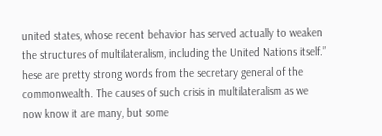united states, whose recent behavior has served actually to weaken the structures of multilateralism, including the United Nations itself.”
hese are pretty strong words from the secretary general of the commonwealth. The causes of such crisis in multilateralism as we now know it are many, but some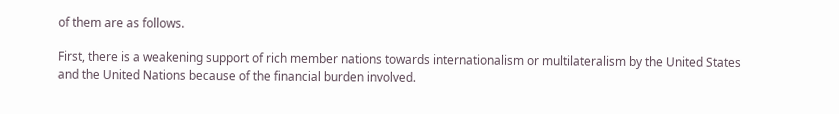of them are as follows.

First, there is a weakening support of rich member nations towards internationalism or multilateralism by the United States and the United Nations because of the financial burden involved.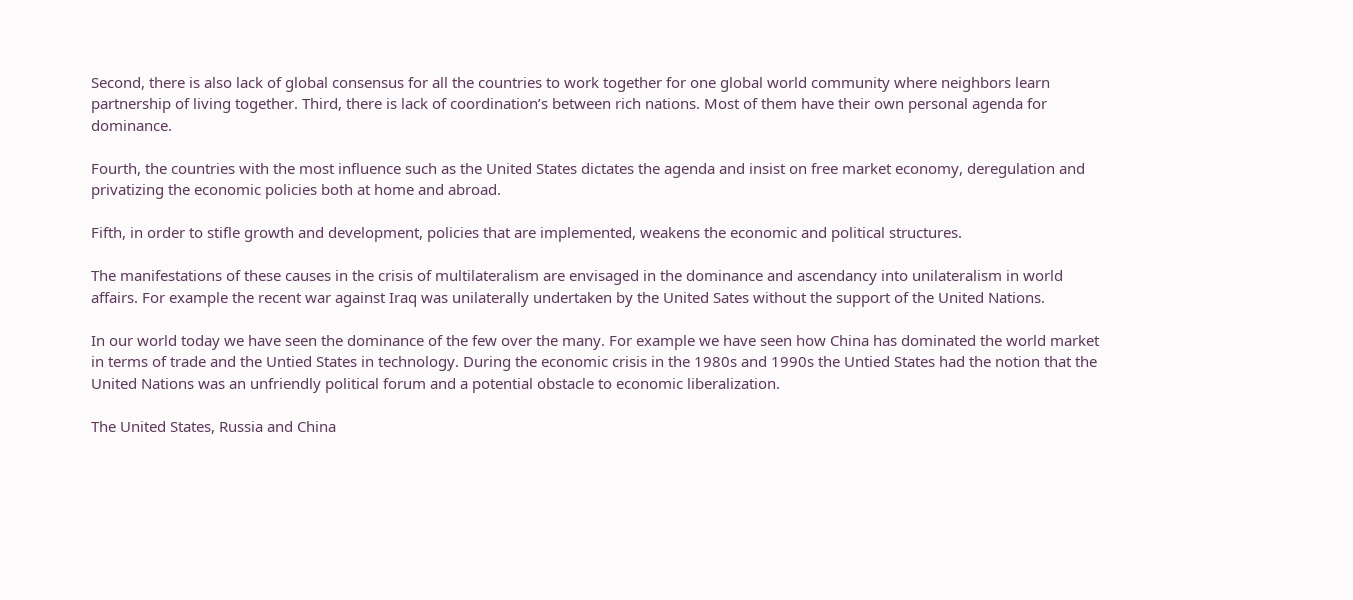Second, there is also lack of global consensus for all the countries to work together for one global world community where neighbors learn partnership of living together. Third, there is lack of coordination’s between rich nations. Most of them have their own personal agenda for dominance.

Fourth, the countries with the most influence such as the United States dictates the agenda and insist on free market economy, deregulation and privatizing the economic policies both at home and abroad.

Fifth, in order to stifle growth and development, policies that are implemented, weakens the economic and political structures.

The manifestations of these causes in the crisis of multilateralism are envisaged in the dominance and ascendancy into unilateralism in world affairs. For example the recent war against Iraq was unilaterally undertaken by the United Sates without the support of the United Nations.

In our world today we have seen the dominance of the few over the many. For example we have seen how China has dominated the world market in terms of trade and the Untied States in technology. During the economic crisis in the 1980s and 1990s the Untied States had the notion that the United Nations was an unfriendly political forum and a potential obstacle to economic liberalization.

The United States, Russia and China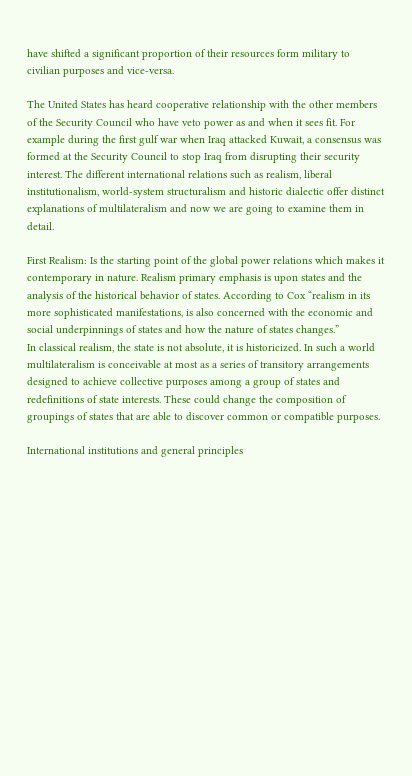have shifted a significant proportion of their resources form military to civilian purposes and vice-versa.

The United States has heard cooperative relationship with the other members of the Security Council who have veto power as and when it sees fit. For example during the first gulf war when Iraq attacked Kuwait, a consensus was formed at the Security Council to stop Iraq from disrupting their security interest. The different international relations such as realism, liberal institutionalism, world-system structuralism and historic dialectic offer distinct explanations of multilateralism and now we are going to examine them in detail.

First Realism: Is the starting point of the global power relations which makes it contemporary in nature. Realism primary emphasis is upon states and the analysis of the historical behavior of states. According to Cox “realism in its more sophisticated manifestations, is also concerned with the economic and social underpinnings of states and how the nature of states changes.”
In classical realism, the state is not absolute, it is historicized. In such a world multilateralism is conceivable at most as a series of transitory arrangements designed to achieve collective purposes among a group of states and redefinitions of state interests. These could change the composition of groupings of states that are able to discover common or compatible purposes.

International institutions and general principles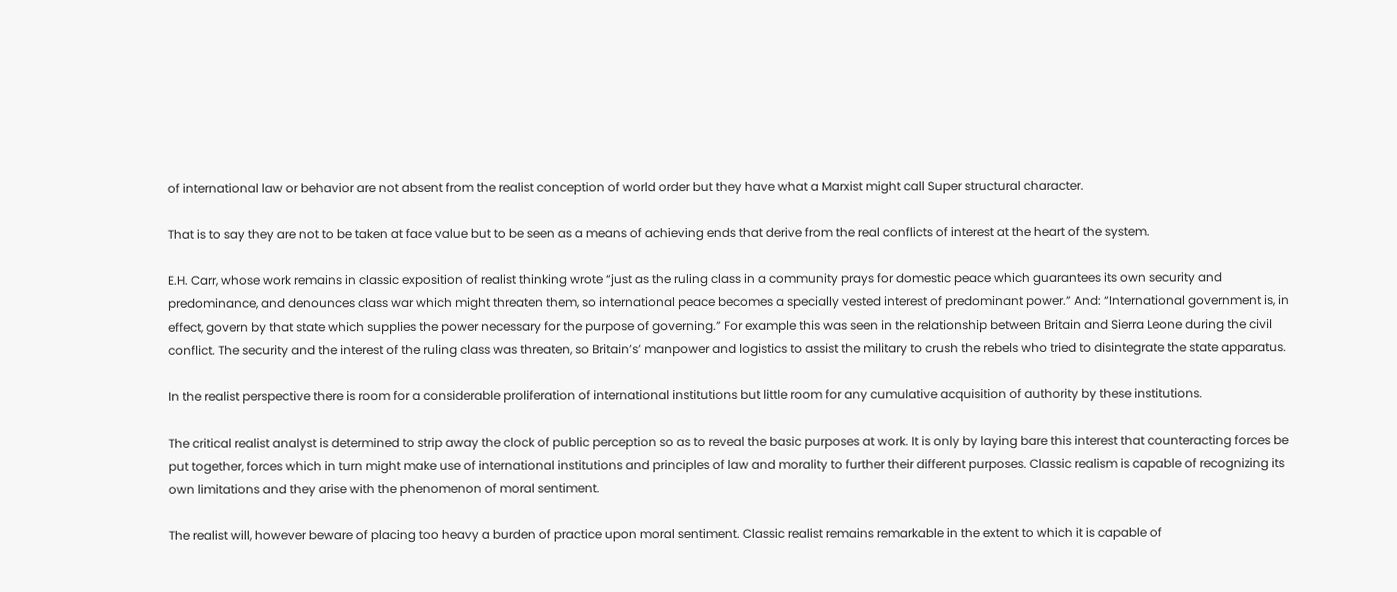of international law or behavior are not absent from the realist conception of world order but they have what a Marxist might call Super structural character.

That is to say they are not to be taken at face value but to be seen as a means of achieving ends that derive from the real conflicts of interest at the heart of the system.

E.H. Carr, whose work remains in classic exposition of realist thinking wrote “just as the ruling class in a community prays for domestic peace which guarantees its own security and predominance, and denounces class war which might threaten them, so international peace becomes a specially vested interest of predominant power.” And: “International government is, in effect, govern by that state which supplies the power necessary for the purpose of governing.” For example this was seen in the relationship between Britain and Sierra Leone during the civil conflict. The security and the interest of the ruling class was threaten, so Britain’s’ manpower and logistics to assist the military to crush the rebels who tried to disintegrate the state apparatus.

In the realist perspective there is room for a considerable proliferation of international institutions but little room for any cumulative acquisition of authority by these institutions.

The critical realist analyst is determined to strip away the clock of public perception so as to reveal the basic purposes at work. It is only by laying bare this interest that counteracting forces be put together, forces which in turn might make use of international institutions and principles of law and morality to further their different purposes. Classic realism is capable of recognizing its own limitations and they arise with the phenomenon of moral sentiment.

The realist will, however beware of placing too heavy a burden of practice upon moral sentiment. Classic realist remains remarkable in the extent to which it is capable of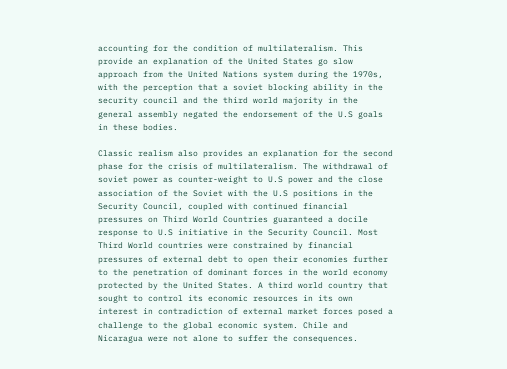accounting for the condition of multilateralism. This provide an explanation of the United States go slow approach from the United Nations system during the 1970s, with the perception that a soviet blocking ability in the security council and the third world majority in the general assembly negated the endorsement of the U.S goals in these bodies.

Classic realism also provides an explanation for the second phase for the crisis of multilateralism. The withdrawal of soviet power as counter-weight to U.S power and the close association of the Soviet with the U.S positions in the Security Council, coupled with continued financial pressures on Third World Countries guaranteed a docile response to U.S initiative in the Security Council. Most Third World countries were constrained by financial pressures of external debt to open their economies further to the penetration of dominant forces in the world economy protected by the United States. A third world country that sought to control its economic resources in its own interest in contradiction of external market forces posed a challenge to the global economic system. Chile and Nicaragua were not alone to suffer the consequences.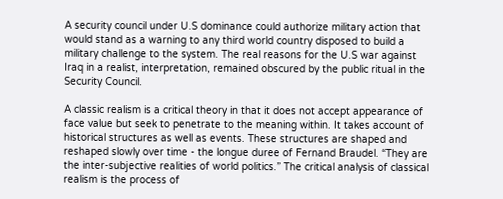A security council under U.S dominance could authorize military action that would stand as a warning to any third world country disposed to build a military challenge to the system. The real reasons for the U.S war against Iraq in a realist, interpretation, remained obscured by the public ritual in the Security Council.

A classic realism is a critical theory in that it does not accept appearance of face value but seek to penetrate to the meaning within. It takes account of historical structures as well as events. These structures are shaped and reshaped slowly over time - the longue duree of Fernand Braudel. “They are the inter-subjective realities of world politics.” The critical analysis of classical realism is the process of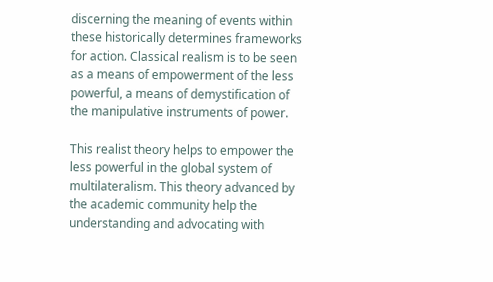discerning the meaning of events within these historically determines frameworks for action. Classical realism is to be seen as a means of empowerment of the less powerful, a means of demystification of the manipulative instruments of power.

This realist theory helps to empower the less powerful in the global system of multilateralism. This theory advanced by the academic community help the understanding and advocating with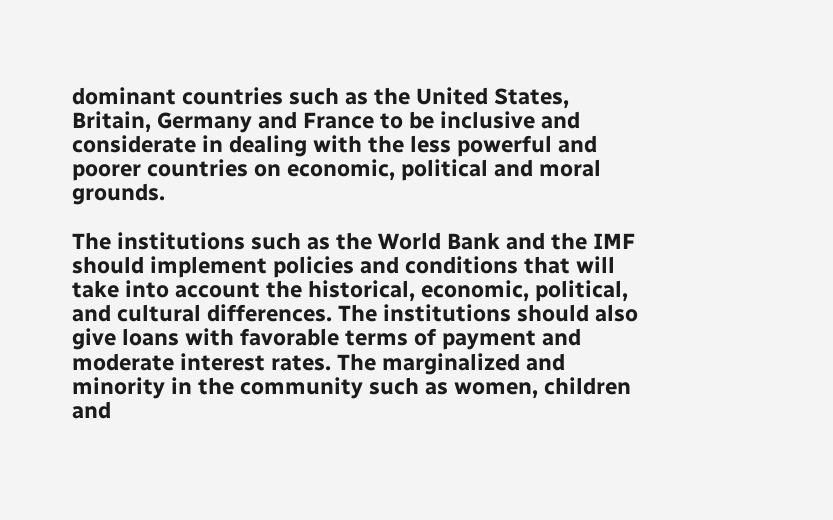dominant countries such as the United States, Britain, Germany and France to be inclusive and considerate in dealing with the less powerful and poorer countries on economic, political and moral grounds.

The institutions such as the World Bank and the IMF should implement policies and conditions that will take into account the historical, economic, political, and cultural differences. The institutions should also give loans with favorable terms of payment and moderate interest rates. The marginalized and minority in the community such as women, children and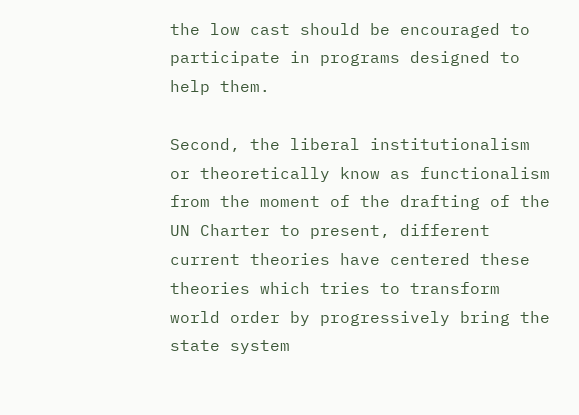the low cast should be encouraged to participate in programs designed to help them.

Second, the liberal institutionalism or theoretically know as functionalism from the moment of the drafting of the UN Charter to present, different current theories have centered these theories which tries to transform world order by progressively bring the state system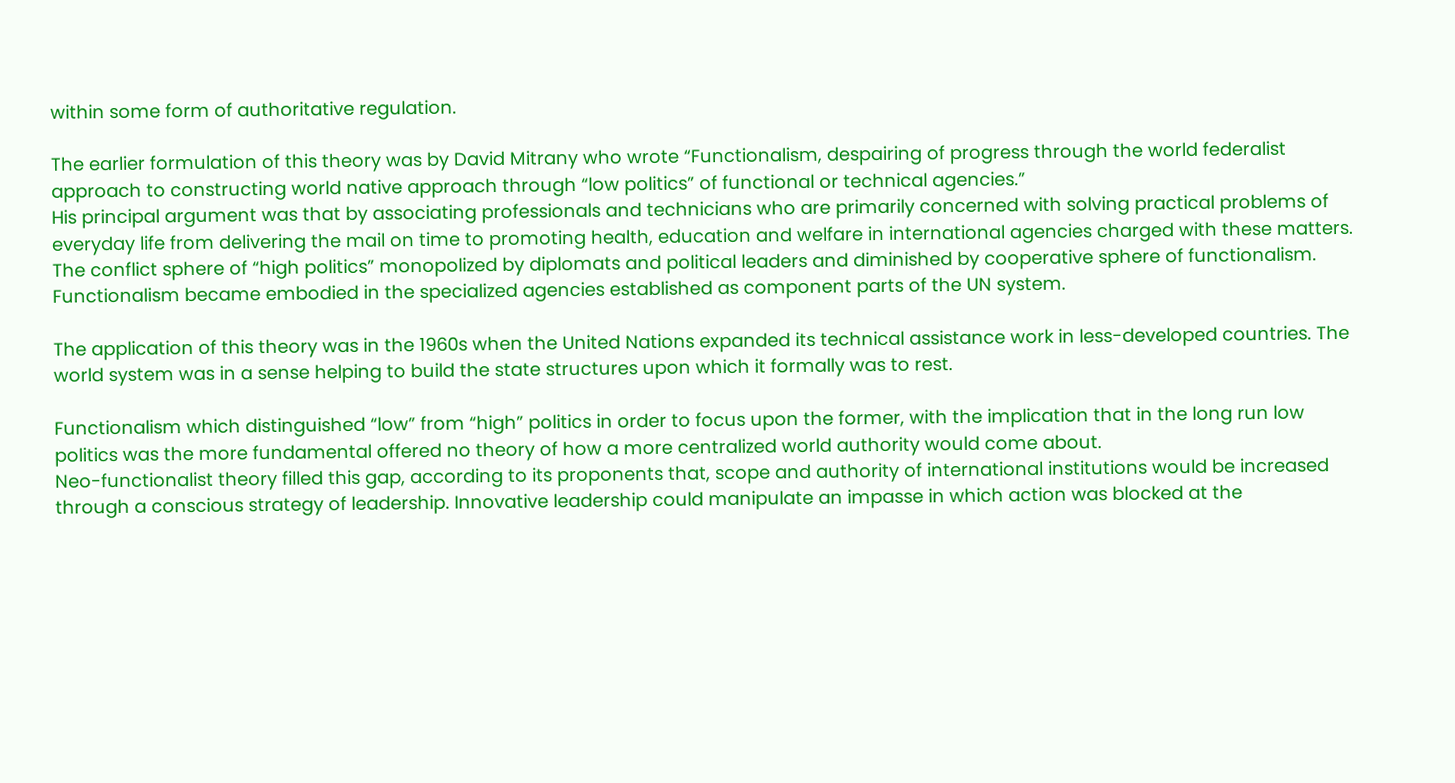within some form of authoritative regulation.

The earlier formulation of this theory was by David Mitrany who wrote “Functionalism, despairing of progress through the world federalist approach to constructing world native approach through “low politics” of functional or technical agencies.”
His principal argument was that by associating professionals and technicians who are primarily concerned with solving practical problems of everyday life from delivering the mail on time to promoting health, education and welfare in international agencies charged with these matters. The conflict sphere of “high politics” monopolized by diplomats and political leaders and diminished by cooperative sphere of functionalism. Functionalism became embodied in the specialized agencies established as component parts of the UN system.

The application of this theory was in the 1960s when the United Nations expanded its technical assistance work in less-developed countries. The world system was in a sense helping to build the state structures upon which it formally was to rest.

Functionalism which distinguished “low” from “high” politics in order to focus upon the former, with the implication that in the long run low politics was the more fundamental offered no theory of how a more centralized world authority would come about.
Neo-functionalist theory filled this gap, according to its proponents that, scope and authority of international institutions would be increased through a conscious strategy of leadership. Innovative leadership could manipulate an impasse in which action was blocked at the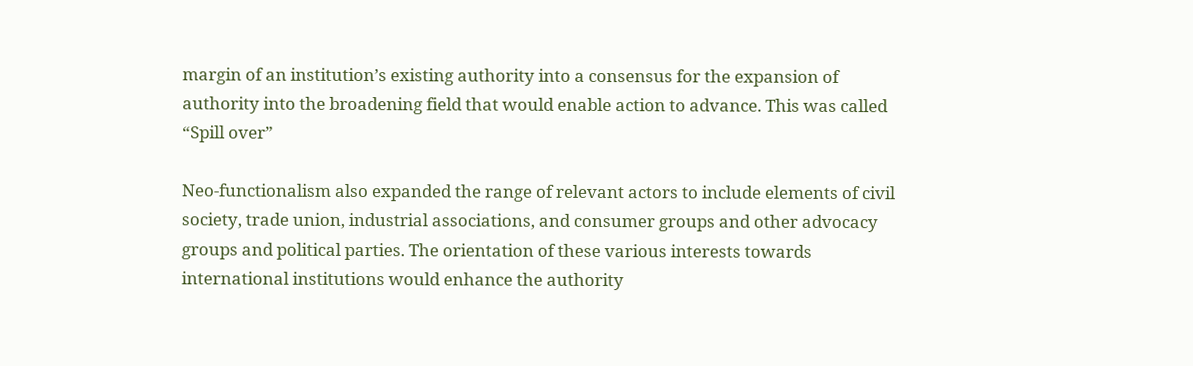margin of an institution’s existing authority into a consensus for the expansion of authority into the broadening field that would enable action to advance. This was called “Spill over”

Neo-functionalism also expanded the range of relevant actors to include elements of civil society, trade union, industrial associations, and consumer groups and other advocacy groups and political parties. The orientation of these various interests towards international institutions would enhance the authority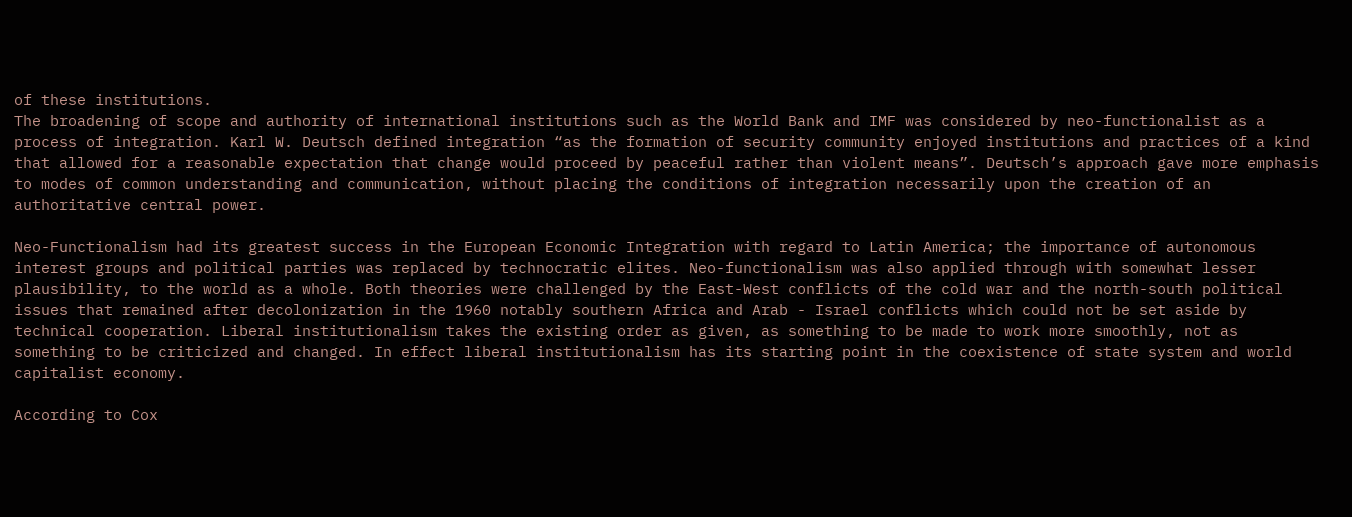of these institutions.
The broadening of scope and authority of international institutions such as the World Bank and IMF was considered by neo-functionalist as a process of integration. Karl W. Deutsch defined integration “as the formation of security community enjoyed institutions and practices of a kind that allowed for a reasonable expectation that change would proceed by peaceful rather than violent means”. Deutsch’s approach gave more emphasis to modes of common understanding and communication, without placing the conditions of integration necessarily upon the creation of an authoritative central power.

Neo-Functionalism had its greatest success in the European Economic Integration with regard to Latin America; the importance of autonomous interest groups and political parties was replaced by technocratic elites. Neo-functionalism was also applied through with somewhat lesser plausibility, to the world as a whole. Both theories were challenged by the East-West conflicts of the cold war and the north-south political issues that remained after decolonization in the 1960 notably southern Africa and Arab - Israel conflicts which could not be set aside by technical cooperation. Liberal institutionalism takes the existing order as given, as something to be made to work more smoothly, not as something to be criticized and changed. In effect liberal institutionalism has its starting point in the coexistence of state system and world capitalist economy.

According to Cox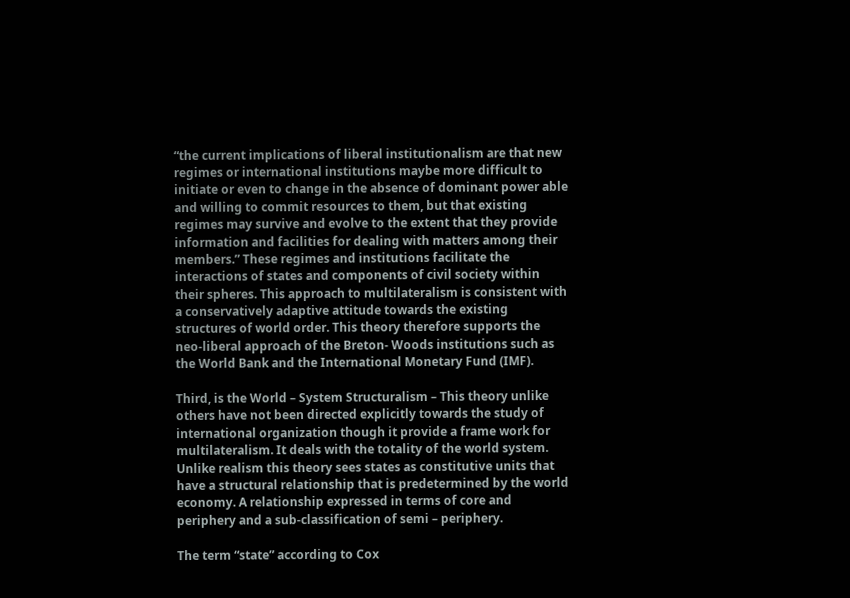“the current implications of liberal institutionalism are that new regimes or international institutions maybe more difficult to initiate or even to change in the absence of dominant power able and willing to commit resources to them, but that existing regimes may survive and evolve to the extent that they provide information and facilities for dealing with matters among their members.” These regimes and institutions facilitate the interactions of states and components of civil society within their spheres. This approach to multilateralism is consistent with a conservatively adaptive attitude towards the existing structures of world order. This theory therefore supports the neo-liberal approach of the Breton- Woods institutions such as the World Bank and the International Monetary Fund (IMF).

Third, is the World – System Structuralism – This theory unlike others have not been directed explicitly towards the study of international organization though it provide a frame work for multilateralism. It deals with the totality of the world system. Unlike realism this theory sees states as constitutive units that have a structural relationship that is predetermined by the world economy. A relationship expressed in terms of core and periphery and a sub-classification of semi – periphery.

The term “state” according to Cox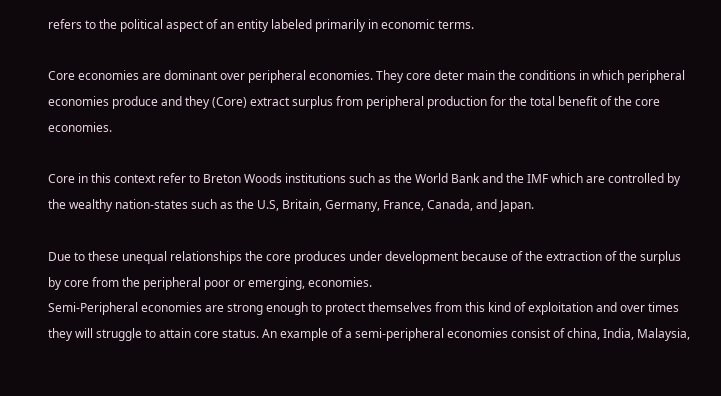refers to the political aspect of an entity labeled primarily in economic terms.

Core economies are dominant over peripheral economies. They core deter main the conditions in which peripheral economies produce and they (Core) extract surplus from peripheral production for the total benefit of the core economies.

Core in this context refer to Breton Woods institutions such as the World Bank and the IMF which are controlled by the wealthy nation-states such as the U.S, Britain, Germany, France, Canada, and Japan.

Due to these unequal relationships the core produces under development because of the extraction of the surplus by core from the peripheral poor or emerging, economies.
Semi-Peripheral economies are strong enough to protect themselves from this kind of exploitation and over times they will struggle to attain core status. An example of a semi-peripheral economies consist of china, India, Malaysia,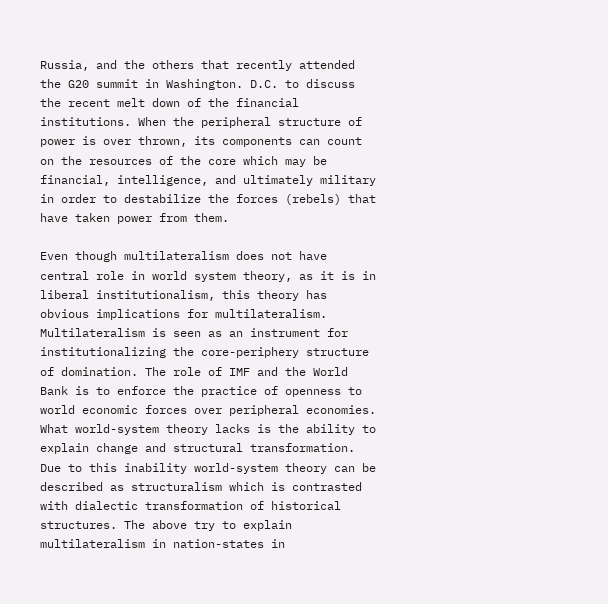Russia, and the others that recently attended the G20 summit in Washington. D.C. to discuss the recent melt down of the financial institutions. When the peripheral structure of power is over thrown, its components can count on the resources of the core which may be financial, intelligence, and ultimately military in order to destabilize the forces (rebels) that have taken power from them.

Even though multilateralism does not have central role in world system theory, as it is in liberal institutionalism, this theory has obvious implications for multilateralism. Multilateralism is seen as an instrument for institutionalizing the core-periphery structure of domination. The role of IMF and the World Bank is to enforce the practice of openness to world economic forces over peripheral economies.
What world-system theory lacks is the ability to explain change and structural transformation. Due to this inability world-system theory can be described as structuralism which is contrasted with dialectic transformation of historical structures. The above try to explain multilateralism in nation-states in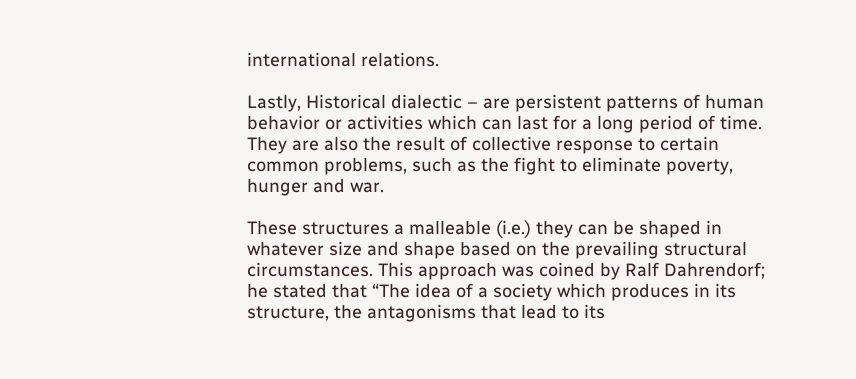international relations.

Lastly, Historical dialectic – are persistent patterns of human behavior or activities which can last for a long period of time. They are also the result of collective response to certain common problems, such as the fight to eliminate poverty, hunger and war.

These structures a malleable (i.e.) they can be shaped in whatever size and shape based on the prevailing structural circumstances. This approach was coined by Ralf Dahrendorf; he stated that “The idea of a society which produces in its structure, the antagonisms that lead to its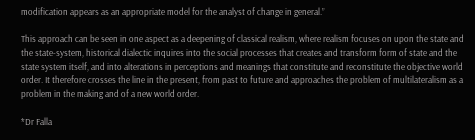modification appears as an appropriate model for the analyst of change in general.”

This approach can be seen in one aspect as a deepening of classical realism, where realism focuses on upon the state and the state-system, historical dialectic inquires into the social processes that creates and transform form of state and the state system itself, and into alterations in perceptions and meanings that constitute and reconstitute the objective world order. It therefore crosses the line in the present, from past to future and approaches the problem of multilateralism as a problem in the making and of a new world order.

*Dr Falla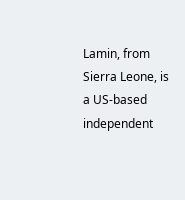Lamin, from Sierra Leone, is a US-based independent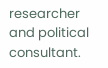researcher and political consultant.